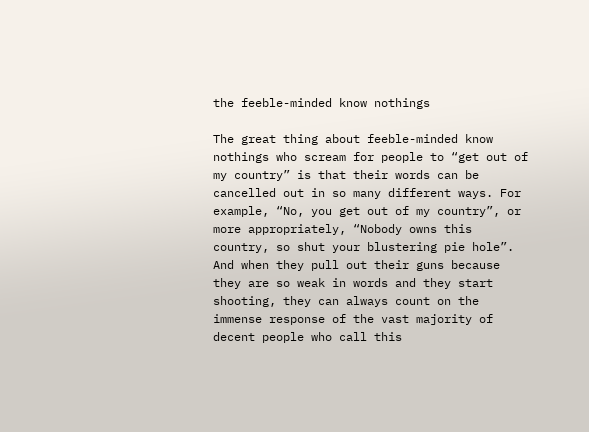the feeble-minded know nothings

The great thing about feeble-minded know nothings who scream for people to “get out of my country” is that their words can be cancelled out in so many different ways. For example, “No, you get out of my country”, or more appropriately, “Nobody owns this country, so shut your blustering pie hole”. And when they pull out their guns because they are so weak in words and they start shooting, they can always count on the immense response of the vast majority of decent people who call this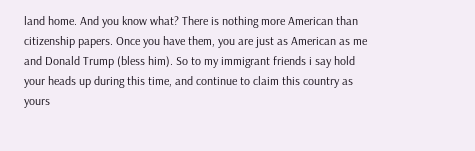land home. And you know what? There is nothing more American than citizenship papers. Once you have them, you are just as American as me and Donald Trump (bless him). So to my immigrant friends i say hold your heads up during this time, and continue to claim this country as yours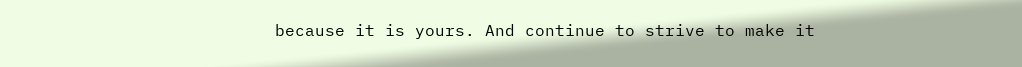because it is yours. And continue to strive to make it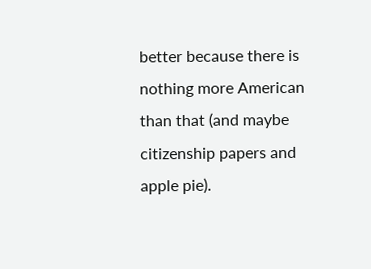better because there is nothing more American than that (and maybe citizenship papers and apple pie).